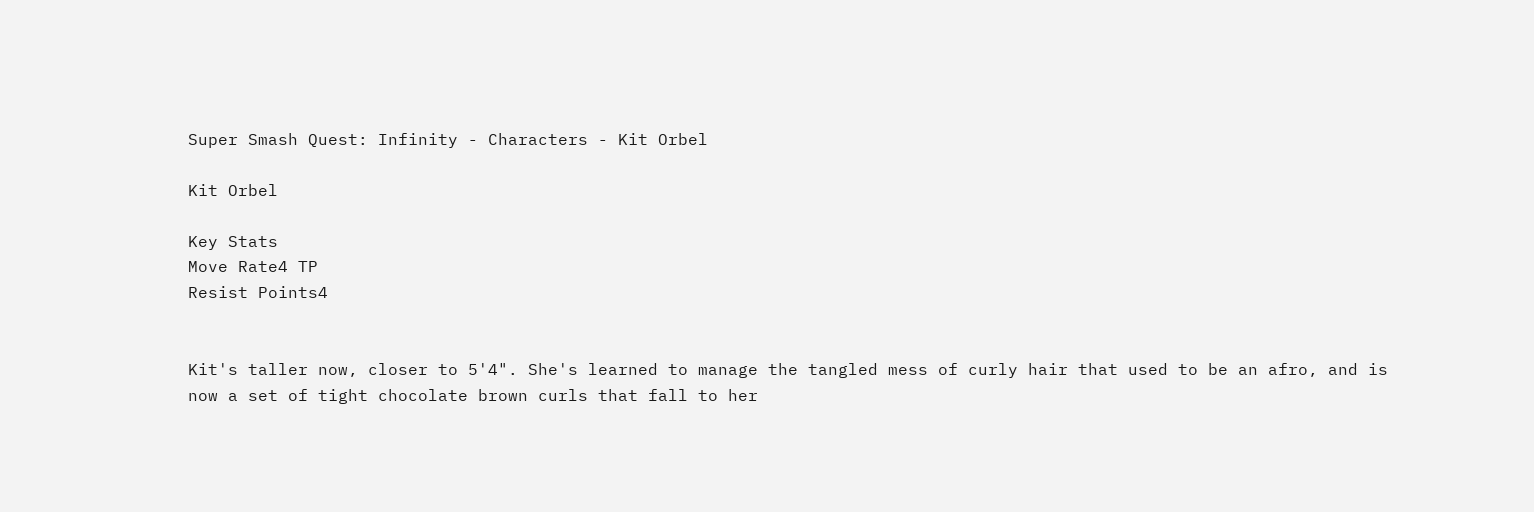Super Smash Quest: Infinity - Characters - Kit Orbel

Kit Orbel

Key Stats
Move Rate4 TP
Resist Points4


Kit's taller now, closer to 5'4". She's learned to manage the tangled mess of curly hair that used to be an afro, and is now a set of tight chocolate brown curls that fall to her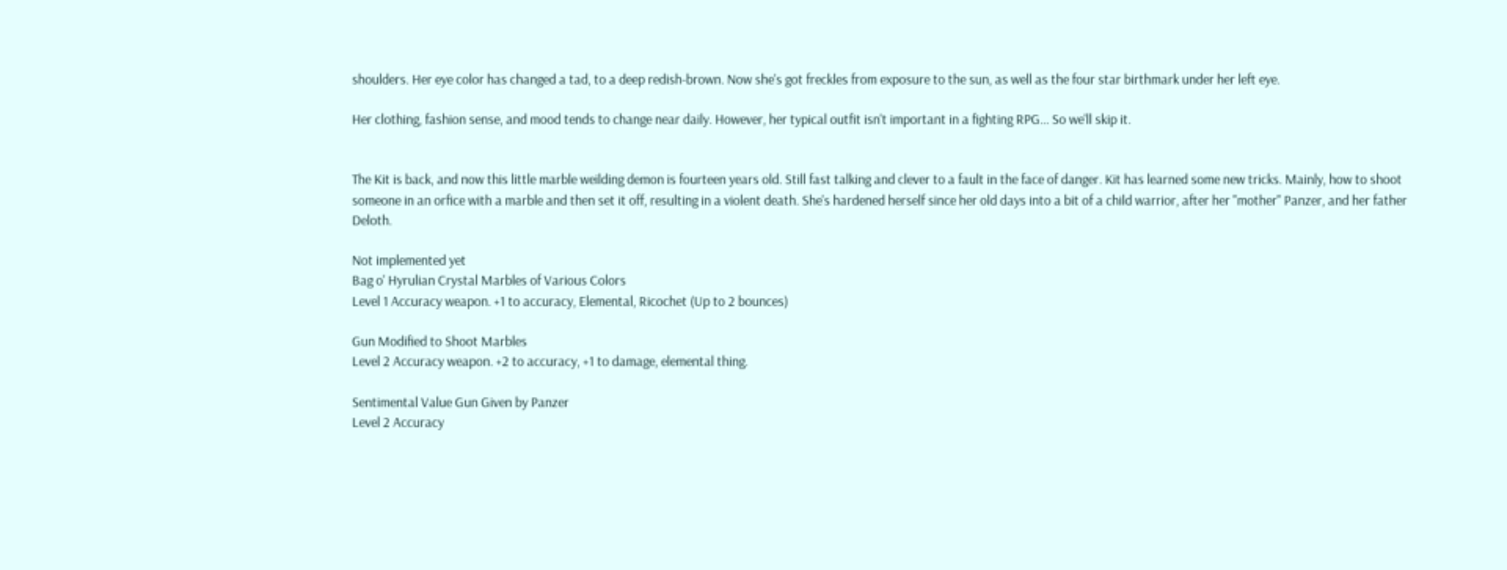shoulders. Her eye color has changed a tad, to a deep redish-brown. Now she's got freckles from exposure to the sun, as well as the four star birthmark under her left eye.

Her clothing, fashion sense, and mood tends to change near daily. However, her typical outfit isn't important in a fighting RPG... So we'll skip it.


The Kit is back, and now this little marble weilding demon is fourteen years old. Still fast talking and clever to a fault in the face of danger. Kit has learned some new tricks. Mainly, how to shoot someone in an orfice with a marble and then set it off, resulting in a violent death. She's hardened herself since her old days into a bit of a child warrior, after her "mother" Panzer, and her father Deloth.

Not implemented yet
Bag o' Hyrulian Crystal Marbles of Various Colors
Level 1 Accuracy weapon. +1 to accuracy, Elemental, Ricochet (Up to 2 bounces)

Gun Modified to Shoot Marbles
Level 2 Accuracy weapon. +2 to accuracy, +1 to damage, elemental thing.

Sentimental Value Gun Given by Panzer
Level 2 Accuracy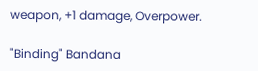weapon, +1 damage, Overpower.

"Binding" Bandana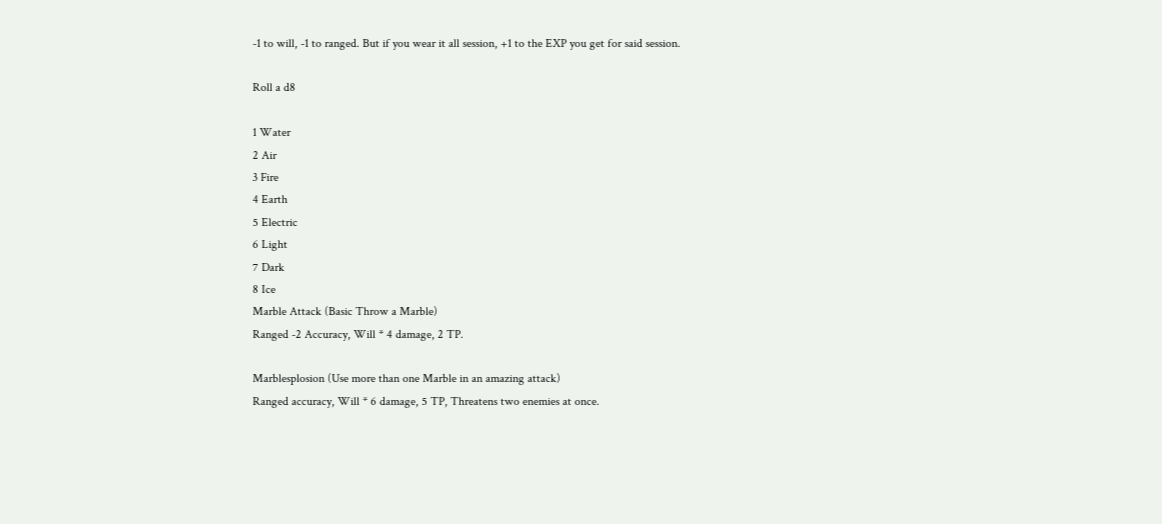-1 to will, -1 to ranged. But if you wear it all session, +1 to the EXP you get for said session.

Roll a d8

1 Water
2 Air
3 Fire
4 Earth
5 Electric
6 Light
7 Dark
8 Ice
Marble Attack (Basic Throw a Marble)
Ranged -2 Accuracy, Will * 4 damage, 2 TP.

Marblesplosion (Use more than one Marble in an amazing attack)
Ranged accuracy, Will * 6 damage, 5 TP, Threatens two enemies at once.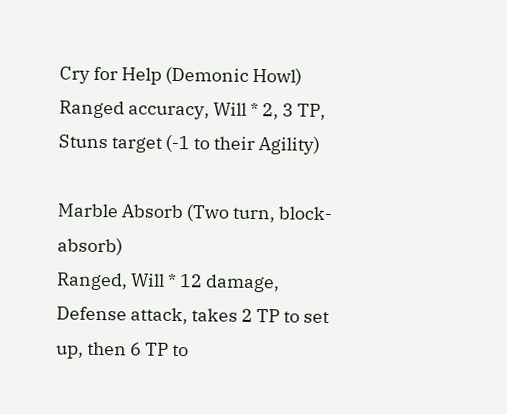Cry for Help (Demonic Howl)
Ranged accuracy, Will * 2, 3 TP, Stuns target (-1 to their Agility)

Marble Absorb (Two turn, block-absorb)
Ranged, Will * 12 damage, Defense attack, takes 2 TP to set up, then 6 TP to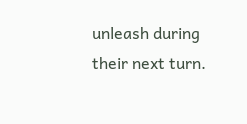unleash during their next turn.